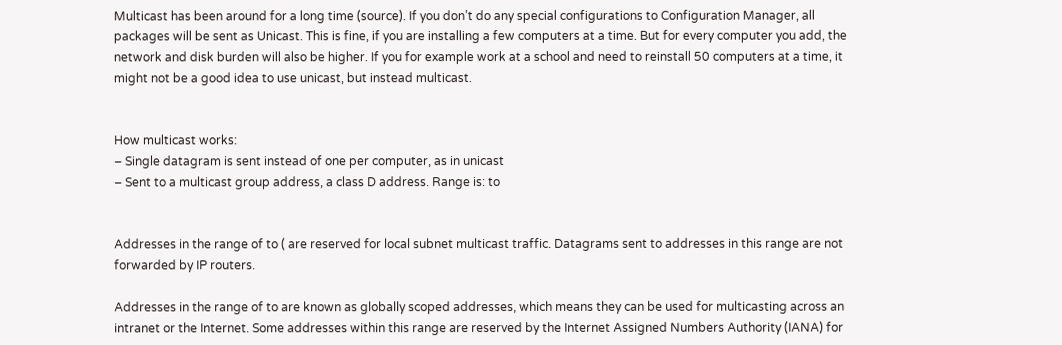Multicast has been around for a long time (source). If you don’t do any special configurations to Configuration Manager, all packages will be sent as Unicast. This is fine, if you are installing a few computers at a time. But for every computer you add, the network and disk burden will also be higher. If you for example work at a school and need to reinstall 50 computers at a time, it might not be a good idea to use unicast, but instead multicast.


How multicast works:
– Single datagram is sent instead of one per computer, as in unicast
– Sent to a multicast group address, a class D address. Range is: to


Addresses in the range of to ( are reserved for local subnet multicast traffic. Datagrams sent to addresses in this range are not forwarded by IP routers.

Addresses in the range of to are known as globally scoped addresses, which means they can be used for multicasting across an intranet or the Internet. Some addresses within this range are reserved by the Internet Assigned Numbers Authority (IANA) for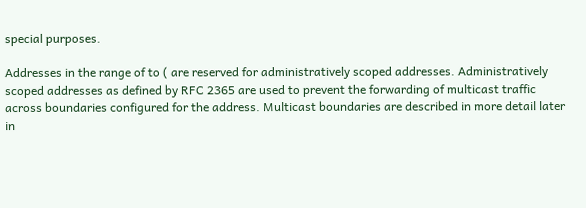special purposes.

Addresses in the range of to ( are reserved for administratively scoped addresses. Administratively scoped addresses as defined by RFC 2365 are used to prevent the forwarding of multicast traffic across boundaries configured for the address. Multicast boundaries are described in more detail later in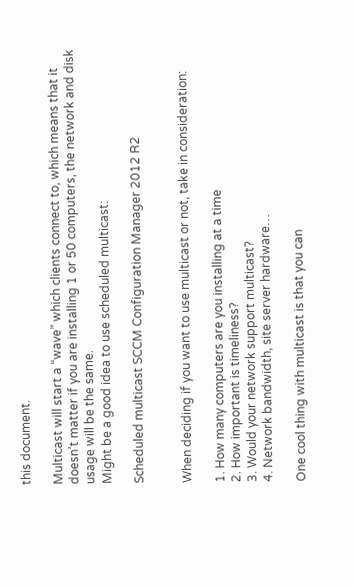this document.

Multicast will start a “wave” which clients connect to, which means that it doesn’t matter if you are installing 1 or 50 computers, the network and disk usage will be the same.
Might be a good idea to use scheduled multicast:

Scheduled multicast SCCM Configuration Manager 2012 R2


When deciding if you want to use multicast or not, take in consideration:

1. How many computers are you installing at a time
2. How important is timeliness?
3. Would your network support multicast?
4. Network bandwidth, site server hardware…

One cool thing with multicast is that you can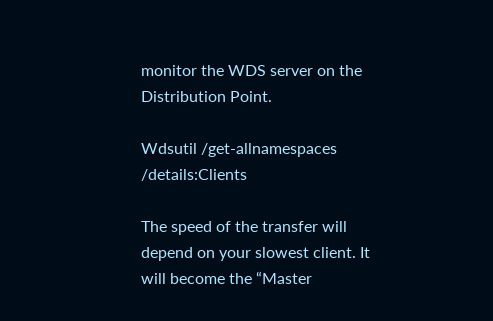monitor the WDS server on the Distribution Point.

Wdsutil /get-allnamespaces /details:Clients

The speed of the transfer will depend on your slowest client. It will become the “Master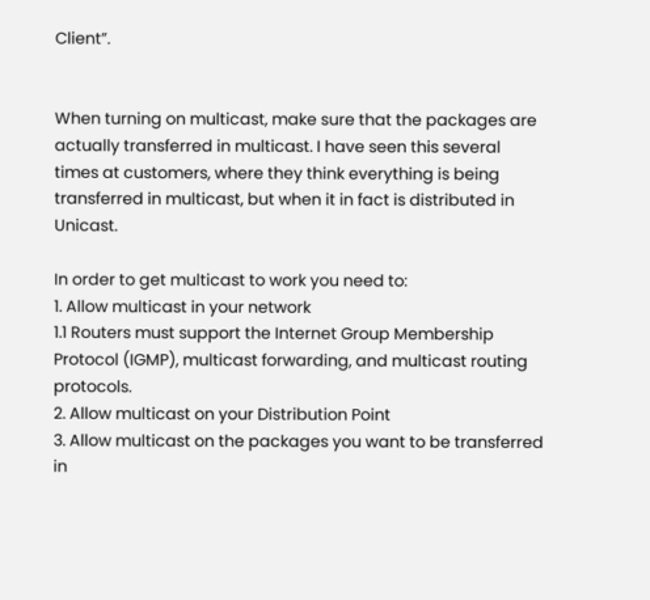Client”.


When turning on multicast, make sure that the packages are actually transferred in multicast. I have seen this several times at customers, where they think everything is being transferred in multicast, but when it in fact is distributed in Unicast.

In order to get multicast to work you need to:
1. Allow multicast in your network
1.1 Routers must support the Internet Group Membership Protocol (IGMP), multicast forwarding, and multicast routing protocols.
2. Allow multicast on your Distribution Point
3. Allow multicast on the packages you want to be transferred in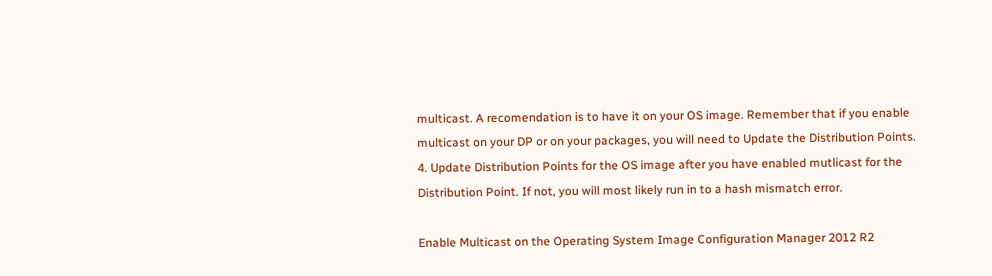multicast. A recomendation is to have it on your OS image. Remember that if you enable multicast on your DP or on your packages, you will need to Update the Distribution Points.
4. Update Distribution Points for the OS image after you have enabled mutlicast for the Distribution Point. If not, you will most likely run in to a hash mismatch error.

Enable Multicast on the Operating System Image Configuration Manager 2012 R2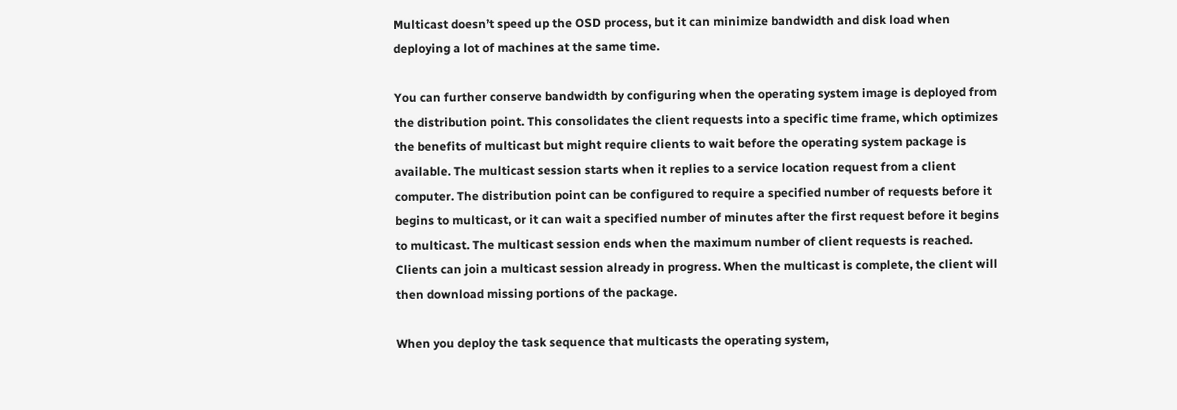Multicast doesn’t speed up the OSD process, but it can minimize bandwidth and disk load when deploying a lot of machines at the same time.

You can further conserve bandwidth by configuring when the operating system image is deployed from the distribution point. This consolidates the client requests into a specific time frame, which optimizes the benefits of multicast but might require clients to wait before the operating system package is available. The multicast session starts when it replies to a service location request from a client computer. The distribution point can be configured to require a specified number of requests before it begins to multicast, or it can wait a specified number of minutes after the first request before it begins to multicast. The multicast session ends when the maximum number of client requests is reached. Clients can join a multicast session already in progress. When the multicast is complete, the client will then download missing portions of the package.

When you deploy the task sequence that multicasts the operating system,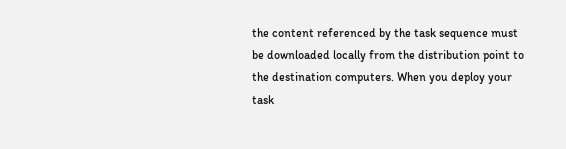the content referenced by the task sequence must be downloaded locally from the distribution point to the destination computers. When you deploy your task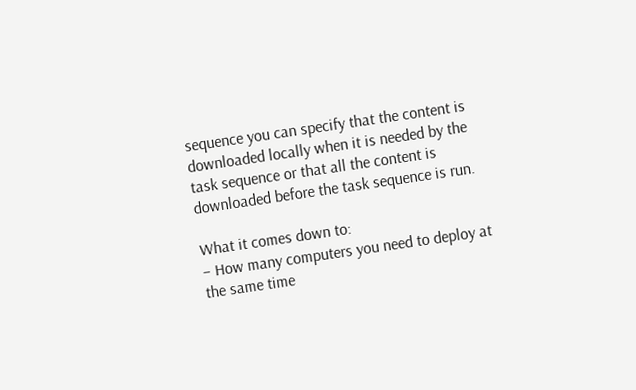sequence you can specify that the content is downloaded locally when it is needed by the task sequence or that all the content is downloaded before the task sequence is run.

What it comes down to:
– How many computers you need to deploy at the same time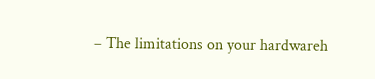– The limitations on your hardwareh